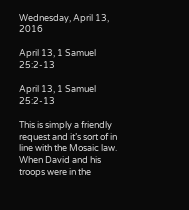Wednesday, April 13, 2016

April 13, 1 Samuel 25:2-13

April 13, 1 Samuel 25:2-13

This is simply a friendly request and it’s sort of in line with the Mosaic law.  When David and his troops were in the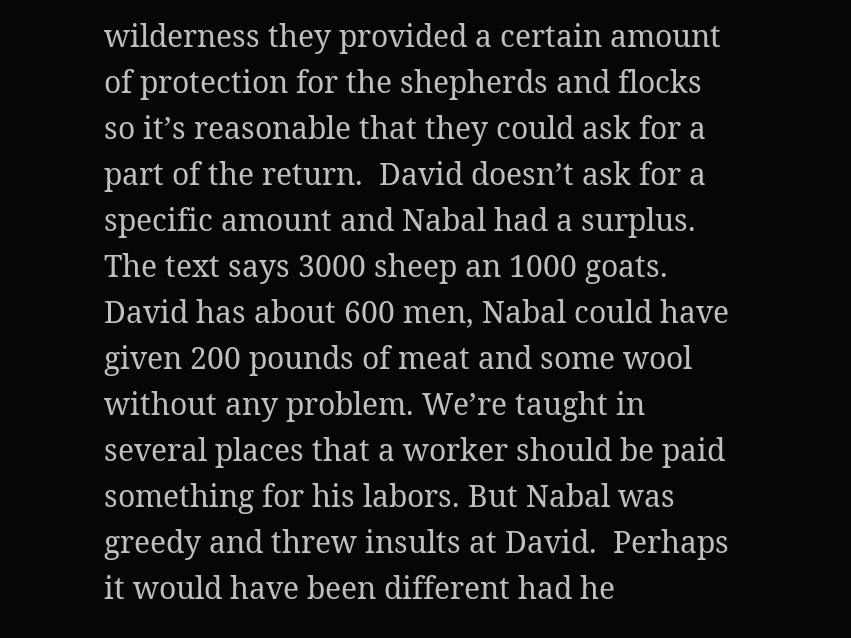wilderness they provided a certain amount of protection for the shepherds and flocks so it’s reasonable that they could ask for a part of the return.  David doesn’t ask for a specific amount and Nabal had a surplus. The text says 3000 sheep an 1000 goats.  David has about 600 men, Nabal could have given 200 pounds of meat and some wool without any problem. We’re taught in several places that a worker should be paid something for his labors. But Nabal was greedy and threw insults at David.  Perhaps it would have been different had he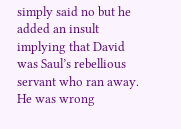simply said no but he added an insult implying that David was Saul’s rebellious servant who ran away.  He was wrong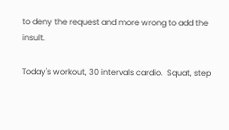to deny the request and more wrong to add the insult.

Today's workout, 30 intervals cardio.  Squat, step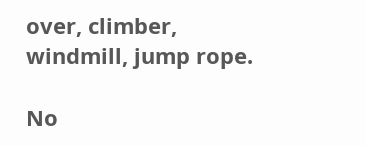over, climber, windmill, jump rope.

No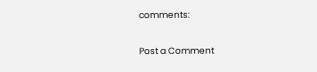comments:

Post a Comment